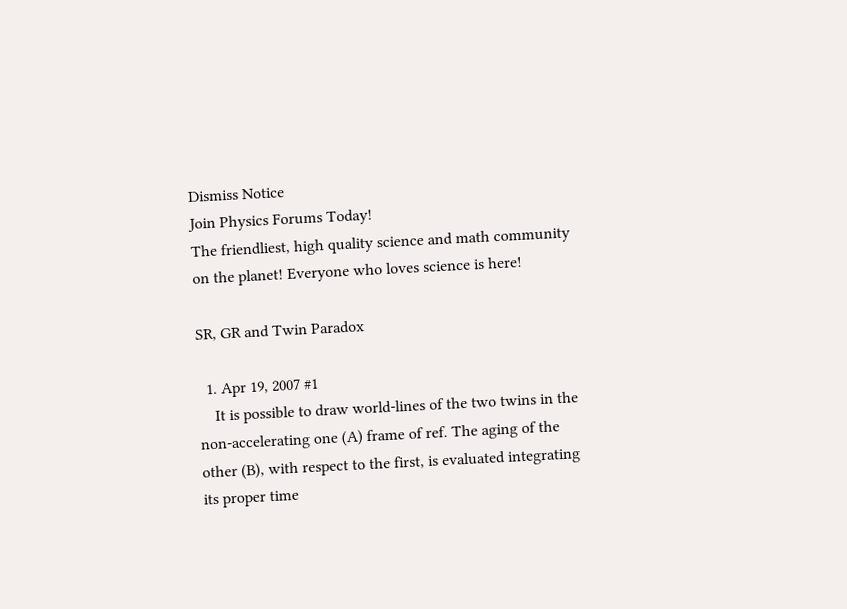Dismiss Notice
Join Physics Forums Today!
The friendliest, high quality science and math community on the planet! Everyone who loves science is here!

SR, GR and Twin Paradox

  1. Apr 19, 2007 #1
    It is possible to draw world-lines of the two twins in the non-accelerating one (A) frame of ref. The aging of the other (B), with respect to the first, is evaluated integrating its proper time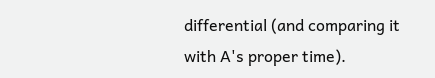differential (and comparing it with A's proper time).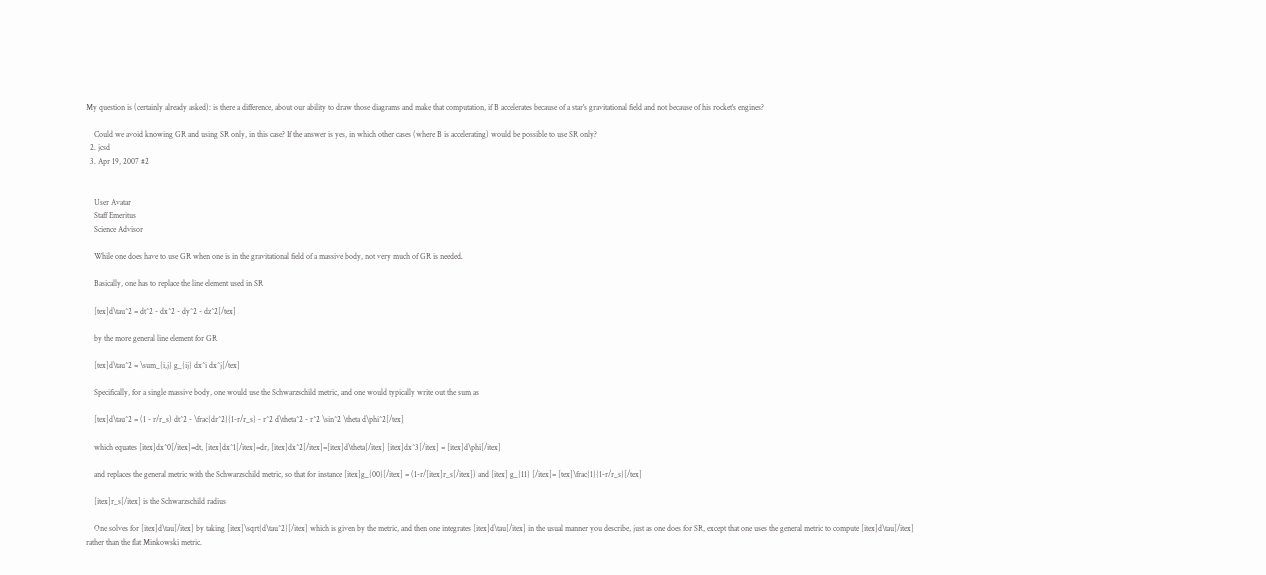My question is (certainly already asked): is there a difference, about our ability to draw those diagrams and make that computation, if B accelerates because of a star's gravitational field and not because of his rocket's engines?

    Could we avoid knowing GR and using SR only, in this case? If the answer is yes, in which other cases (where B is accelerating) would be possible to use SR only?
  2. jcsd
  3. Apr 19, 2007 #2


    User Avatar
    Staff Emeritus
    Science Advisor

    While one does have to use GR when one is in the gravitational field of a massive body, not very much of GR is needed.

    Basically, one has to replace the line element used in SR

    [tex]d\tau^2 = dt^2 - dx^2 - dy^2 - dz^2[/tex]

    by the more general line element for GR

    [tex]d\tau^2 = \sum_{i,j} g_{ij} dx^i dx^j[/tex]

    Specifically, for a single massive body, one would use the Schwarzschild metric, and one would typically write out the sum as

    [tex]d\tau^2 = (1 - r/r_s) dt^2 - \frac{dr^2}{1-r/r_s} - r^2 d\theta^2 - r^2 \sin^2 \theta d\phi^2[/tex]

    which equates [itex]dx^0[/itex]=dt, [itex]dx^1[/itex]=dr, [itex]dx^2[/itex]=[itex]d\theta[/itex] [itex]dx^3[/itex] = [itex]d\phi[/itex]

    and replaces the general metric with the Schwarzschild metric, so that for instance [itex]g_{00}[/itex] = (1-r/[itex]r_s[/itex]) and [itex] g_{11} [/itex]= [tex]\frac{1}{1-r/r_s}[/tex]

    [itex]r_s[/itex] is the Schwarzschild radius

    One solves for [itex]d\tau[/itex] by taking [itex]\sqrt{d\tau^2}[/itex] which is given by the metric, and then one integrates [itex]d\tau[/itex] in the usual manner you describe, just as one does for SR, except that one uses the general metric to compute [itex]d\tau[/itex] rather than the flat Minkowski metric.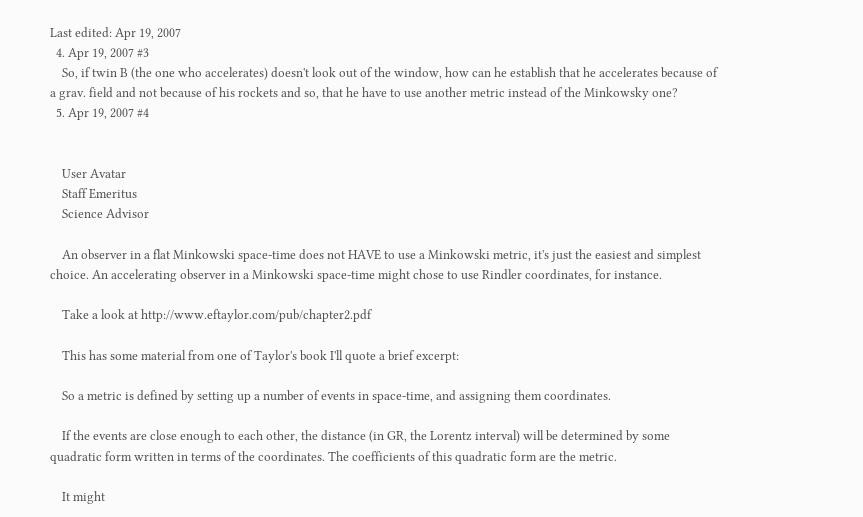Last edited: Apr 19, 2007
  4. Apr 19, 2007 #3
    So, if twin B (the one who accelerates) doesn't look out of the window, how can he establish that he accelerates because of a grav. field and not because of his rockets and so, that he have to use another metric instead of the Minkowsky one?
  5. Apr 19, 2007 #4


    User Avatar
    Staff Emeritus
    Science Advisor

    An observer in a flat Minkowski space-time does not HAVE to use a Minkowski metric, it's just the easiest and simplest choice. An accelerating observer in a Minkowski space-time might chose to use Rindler coordinates, for instance.

    Take a look at http://www.eftaylor.com/pub/chapter2.pdf

    This has some material from one of Taylor's book I'll quote a brief excerpt:

    So a metric is defined by setting up a number of events in space-time, and assigning them coordinates.

    If the events are close enough to each other, the distance (in GR, the Lorentz interval) will be determined by some quadratic form written in terms of the coordinates. The coefficients of this quadratic form are the metric.

    It might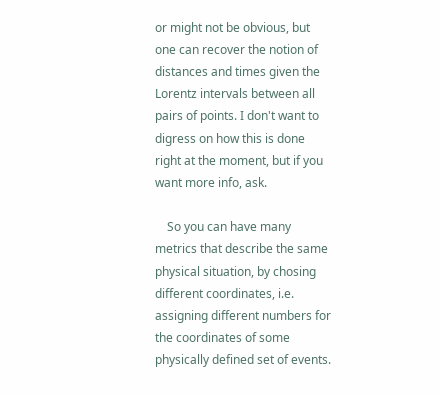or might not be obvious, but one can recover the notion of distances and times given the Lorentz intervals between all pairs of points. I don't want to digress on how this is done right at the moment, but if you want more info, ask.

    So you can have many metrics that describe the same physical situation, by chosing different coordinates, i.e. assigning different numbers for the coordinates of some physically defined set of events.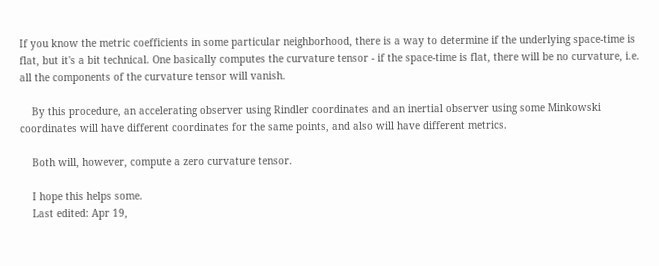If you know the metric coefficients in some particular neighborhood, there is a way to determine if the underlying space-time is flat, but it's a bit technical. One basically computes the curvature tensor - if the space-time is flat, there will be no curvature, i.e. all the components of the curvature tensor will vanish.

    By this procedure, an accelerating observer using Rindler coordinates and an inertial observer using some Minkowski coordinates will have different coordinates for the same points, and also will have different metrics.

    Both will, however, compute a zero curvature tensor.

    I hope this helps some.
    Last edited: Apr 19,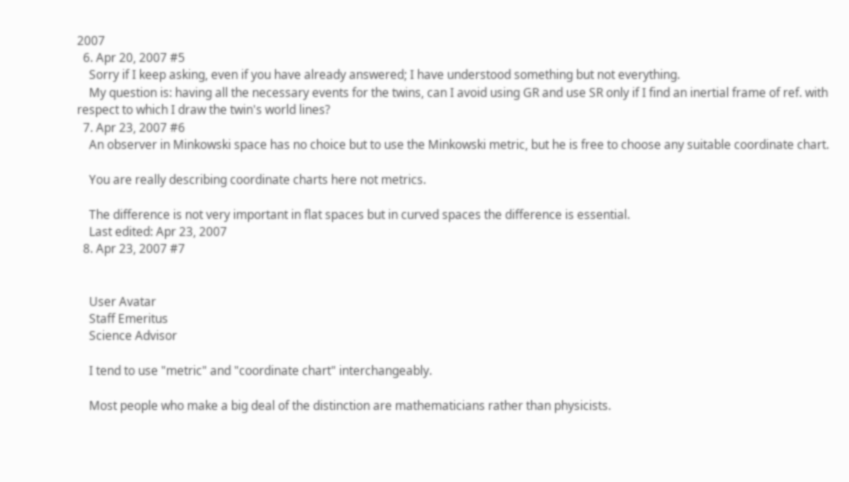2007
  6. Apr 20, 2007 #5
    Sorry if I keep asking, even if you have already answered; I have understood something but not everything.
    My question is: having all the necessary events for the twins, can I avoid using GR and use SR only if I find an inertial frame of ref. with respect to which I draw the twin's world lines?
  7. Apr 23, 2007 #6
    An observer in Minkowski space has no choice but to use the Minkowski metric, but he is free to choose any suitable coordinate chart.

    You are really describing coordinate charts here not metrics.

    The difference is not very important in flat spaces but in curved spaces the difference is essential.
    Last edited: Apr 23, 2007
  8. Apr 23, 2007 #7


    User Avatar
    Staff Emeritus
    Science Advisor

    I tend to use "metric" and "coordinate chart" interchangeably.

    Most people who make a big deal of the distinction are mathematicians rather than physicists.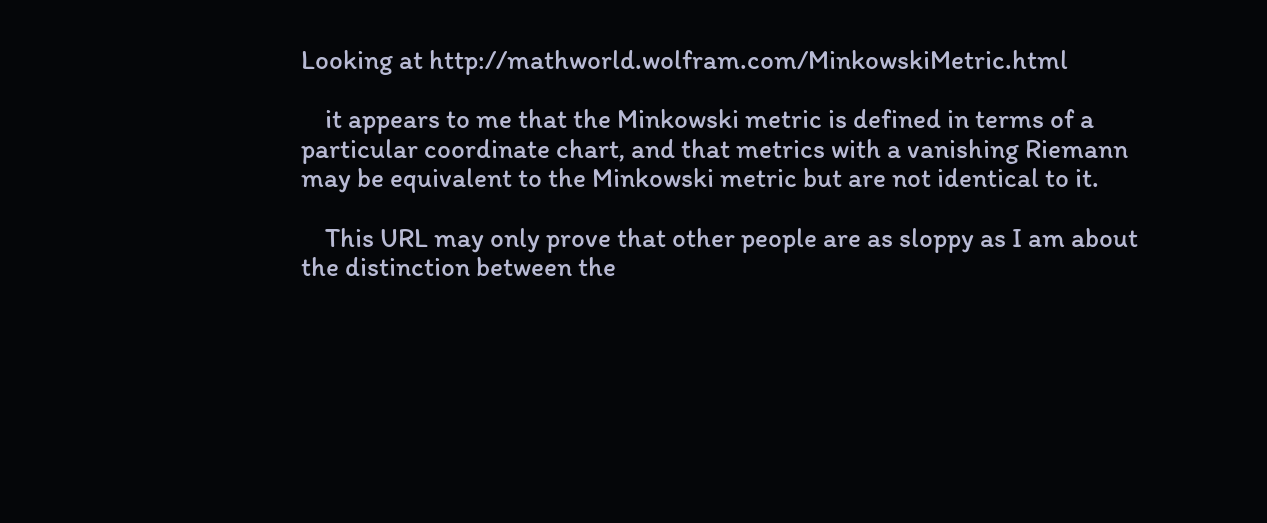Looking at http://mathworld.wolfram.com/MinkowskiMetric.html

    it appears to me that the Minkowski metric is defined in terms of a particular coordinate chart, and that metrics with a vanishing Riemann may be equivalent to the Minkowski metric but are not identical to it.

    This URL may only prove that other people are as sloppy as I am about the distinction between the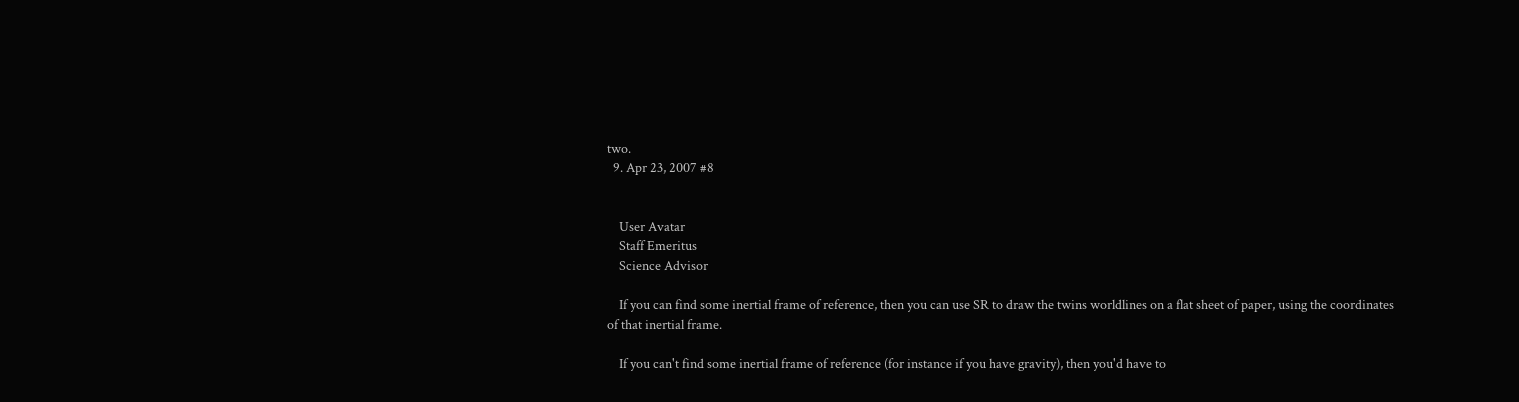two.
  9. Apr 23, 2007 #8


    User Avatar
    Staff Emeritus
    Science Advisor

    If you can find some inertial frame of reference, then you can use SR to draw the twins worldlines on a flat sheet of paper, using the coordinates of that inertial frame.

    If you can't find some inertial frame of reference (for instance if you have gravity), then you'd have to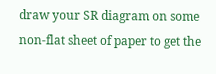draw your SR diagram on some non-flat sheet of paper to get the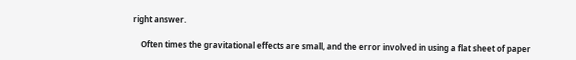right answer.

    Often times the gravitational effects are small, and the error involved in using a flat sheet of paper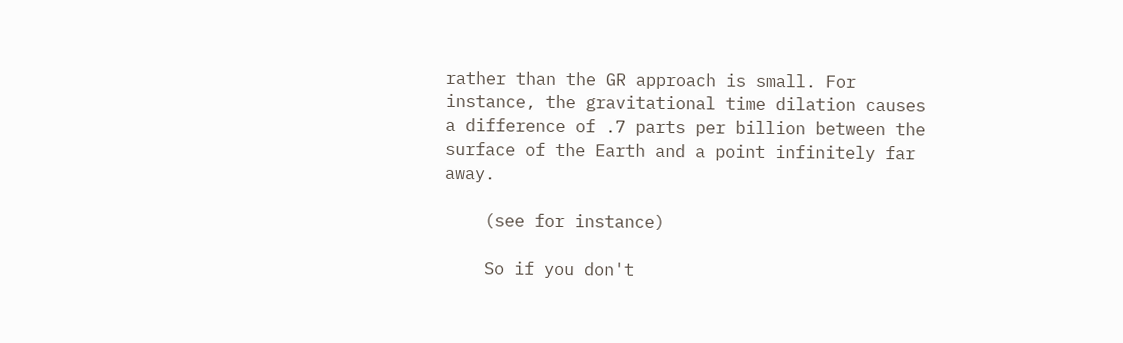rather than the GR approach is small. For instance, the gravitational time dilation causes a difference of .7 parts per billion between the surface of the Earth and a point infinitely far away.

    (see for instance)

    So if you don't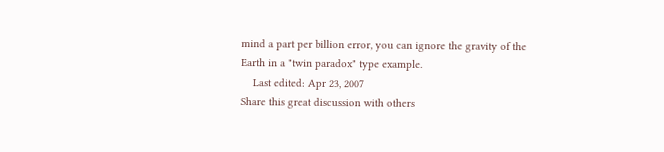mind a part per billion error, you can ignore the gravity of the Earth in a "twin paradox" type example.
    Last edited: Apr 23, 2007
Share this great discussion with others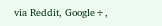via Reddit, Google+,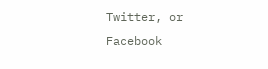Twitter, or Facebook